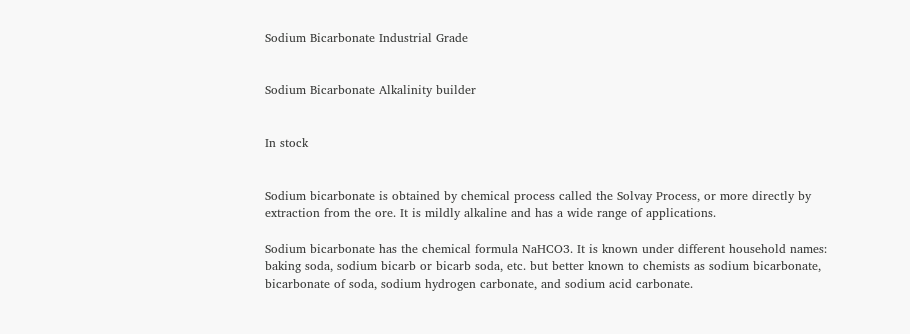Sodium Bicarbonate Industrial Grade


Sodium Bicarbonate Alkalinity builder


In stock


Sodium bicarbonate is obtained by chemical process called the Solvay Process, or more directly by extraction from the ore. It is mildly alkaline and has a wide range of applications.

Sodium bicarbonate has the chemical formula NaHCO3. It is known under different household names: baking soda, sodium bicarb or bicarb soda, etc. but better known to chemists as sodium bicarbonate, bicarbonate of soda, sodium hydrogen carbonate, and sodium acid carbonate.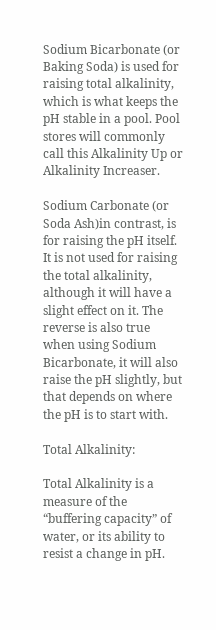Sodium Bicarbonate (or Baking Soda) is used for raising total alkalinity, which is what keeps the pH stable in a pool. Pool stores will commonly call this Alkalinity Up or Alkalinity Increaser.

Sodium Carbonate (or Soda Ash)in contrast, is for raising the pH itself. It is not used for raising the total alkalinity, although it will have a slight effect on it. The reverse is also true when using Sodium Bicarbonate, it will also raise the pH slightly, but that depends on where the pH is to start with.

Total Alkalinity:

Total Alkalinity is a measure of the “buffering capacity” of water, or its ability to resist a change in pH.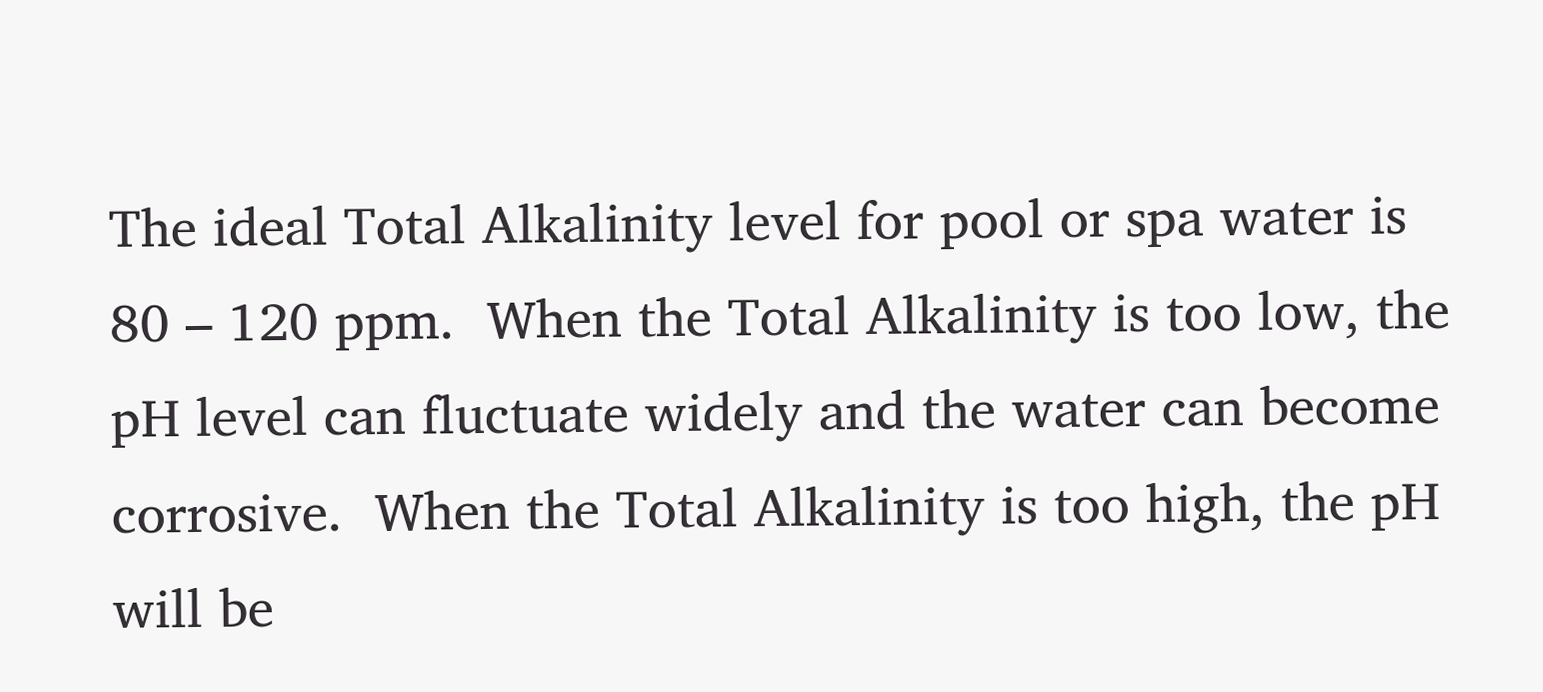The ideal Total Alkalinity level for pool or spa water is 80 – 120 ppm.  When the Total Alkalinity is too low, the pH level can fluctuate widely and the water can become corrosive.  When the Total Alkalinity is too high, the pH will be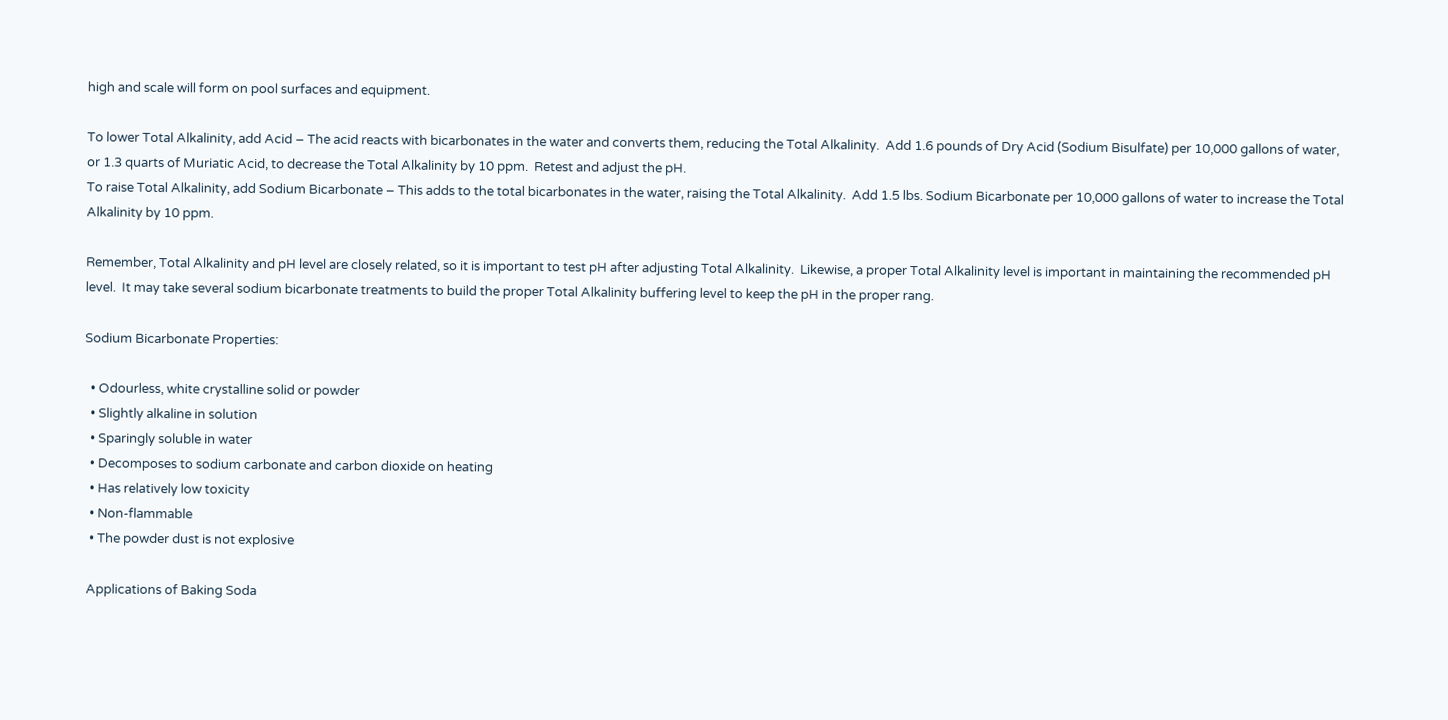high and scale will form on pool surfaces and equipment.

To lower Total Alkalinity, add Acid – The acid reacts with bicarbonates in the water and converts them, reducing the Total Alkalinity.  Add 1.6 pounds of Dry Acid (Sodium Bisulfate) per 10,000 gallons of water, or 1.3 quarts of Muriatic Acid, to decrease the Total Alkalinity by 10 ppm.  Retest and adjust the pH.
To raise Total Alkalinity, add Sodium Bicarbonate – This adds to the total bicarbonates in the water, raising the Total Alkalinity.  Add 1.5 lbs. Sodium Bicarbonate per 10,000 gallons of water to increase the Total Alkalinity by 10 ppm.

Remember, Total Alkalinity and pH level are closely related, so it is important to test pH after adjusting Total Alkalinity.  Likewise, a proper Total Alkalinity level is important in maintaining the recommended pH level.  It may take several sodium bicarbonate treatments to build the proper Total Alkalinity buffering level to keep the pH in the proper rang.

Sodium Bicarbonate Properties:

  • Odourless, white crystalline solid or powder
  • Slightly alkaline in solution
  • Sparingly soluble in water
  • Decomposes to sodium carbonate and carbon dioxide on heating
  • Has relatively low toxicity
  • Non-flammable
  • The powder dust is not explosive

 Applications of Baking Soda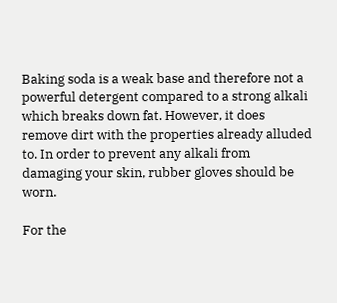Baking soda is a weak base and therefore not a powerful detergent compared to a strong alkali which breaks down fat. However, it does remove dirt with the properties already alluded to. In order to prevent any alkali from damaging your skin, rubber gloves should be worn.

For the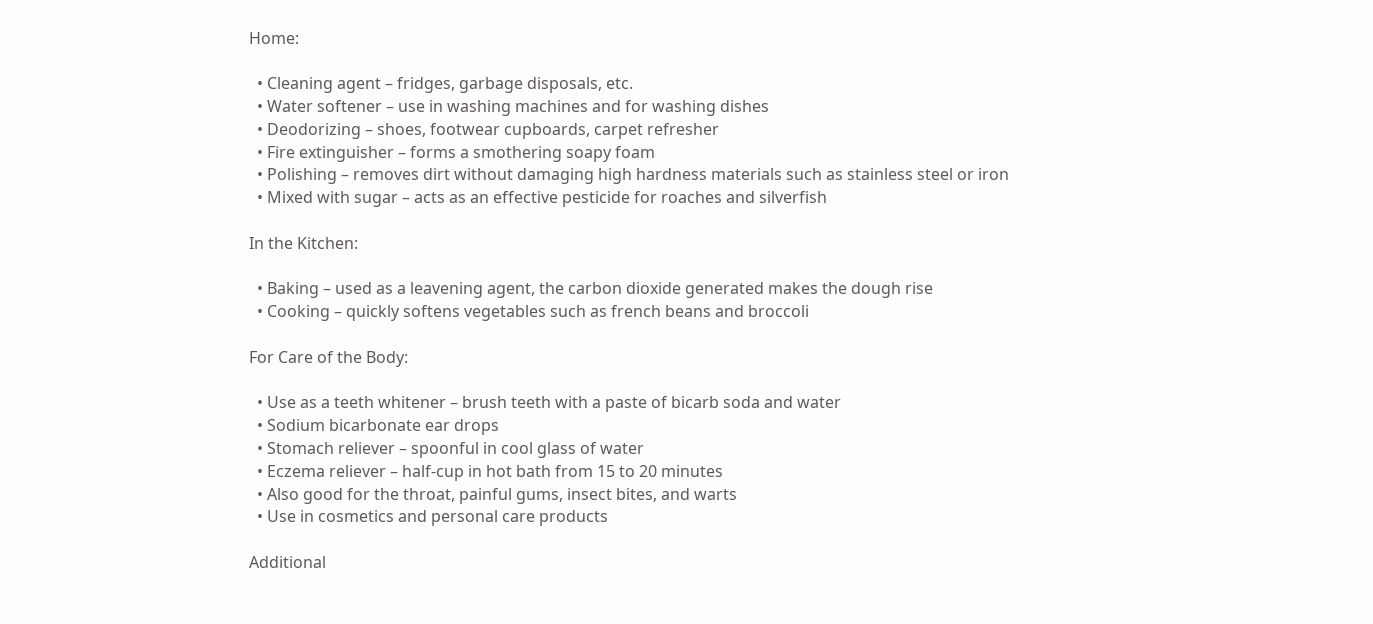Home:

  • Cleaning agent – fridges, garbage disposals, etc.
  • Water softener – use in washing machines and for washing dishes
  • Deodorizing – shoes, footwear cupboards, carpet refresher
  • Fire extinguisher – forms a smothering soapy foam
  • Polishing – removes dirt without damaging high hardness materials such as stainless steel or iron
  • Mixed with sugar – acts as an effective pesticide for roaches and silverfish

In the Kitchen:

  • Baking – used as a leavening agent, the carbon dioxide generated makes the dough rise
  • Cooking – quickly softens vegetables such as french beans and broccoli

For Care of the Body:

  • Use as a teeth whitener – brush teeth with a paste of bicarb soda and water
  • Sodium bicarbonate ear drops
  • Stomach reliever – spoonful in cool glass of water
  • Eczema reliever – half-cup in hot bath from 15 to 20 minutes
  • Also good for the throat, painful gums, insect bites, and warts
  • Use in cosmetics and personal care products

Additional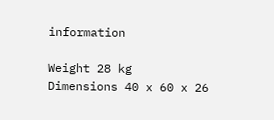information

Weight 28 kg
Dimensions 40 x 60 x 26